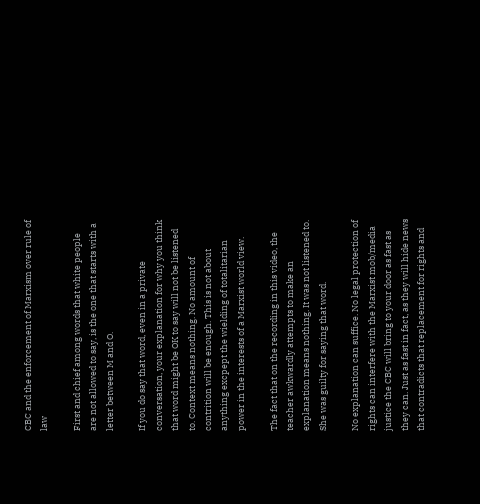CBC and the enforcement of Marxism over rule of law

First and chief among words that white people are not allowed to say, is the one that starts with a letter between M and O.

If you do say that word, even in a private conversation, your explanation for why you think that word might be OK to say will not be listened to. Context means nothing. No amount of contrition will be enough. This is not about anything excpept the wielding of totalitarian power in the interests of a Marxist world view.

The fact that on the recording in this video, the teacher awkwardly attempts to make an explanation means nothing. It was not listened to. She was guilty for saying that word.

No explanation can suffice. No legal protection of rights can interfere with the Marxist mob/media justice the CBC will bring to your door as fast as they can. Just as fast in fact, as they will hide news that contradicts that replacement for rights and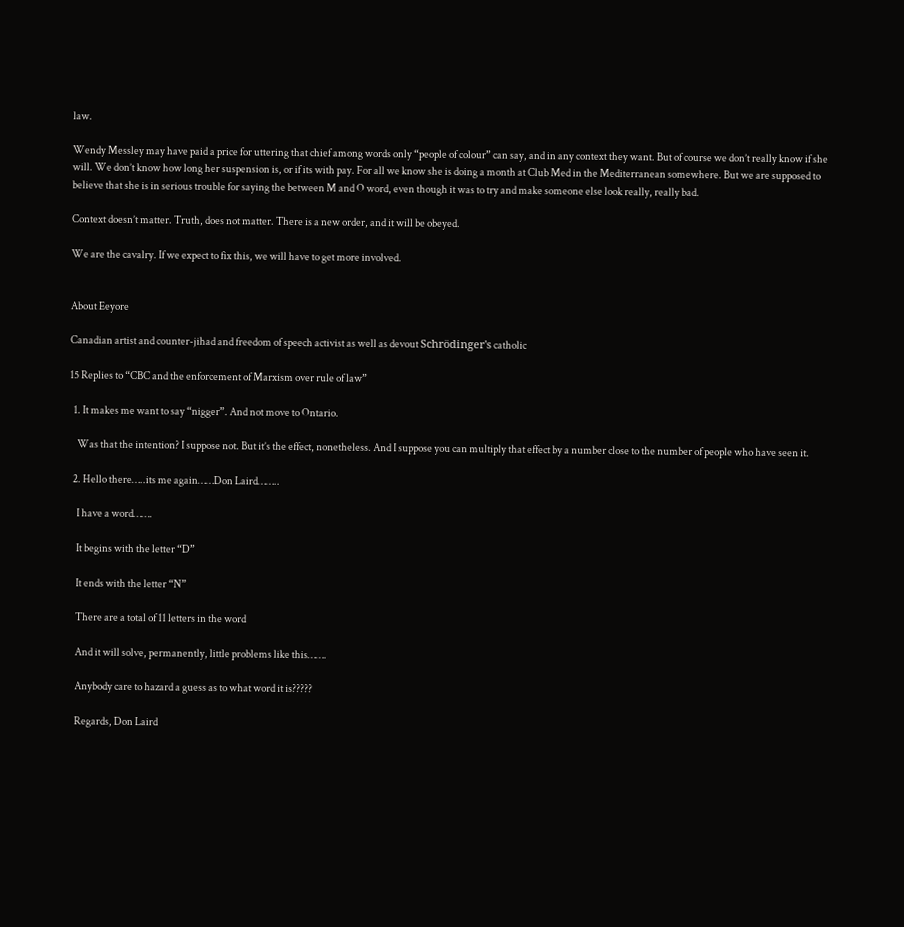law.

Wendy Messley may have paid a price for uttering that chief among words only “people of colour” can say, and in any context they want. But of course we don’t really know if she will. We don’t know how long her suspension is, or if its with pay. For all we know she is doing a month at Club Med in the Mediterranean somewhere. But we are supposed to believe that she is in serious trouble for saying the between M and O word, even though it was to try and make someone else look really, really bad.

Context doesn’t matter. Truth, does not matter. There is a new order, and it will be obeyed.

We are the cavalry. If we expect to fix this, we will have to get more involved.


About Eeyore

Canadian artist and counter-jihad and freedom of speech activist as well as devout Schrödinger's catholic

15 Replies to “CBC and the enforcement of Marxism over rule of law”

  1. It makes me want to say “nigger”. And not move to Ontario.

    Was that the intention? I suppose not. But it’s the effect, nonetheless. And I suppose you can multiply that effect by a number close to the number of people who have seen it.

  2. Hello there…..its me again……Don Laird……..

    I have a word…….

    It begins with the letter “D”

    It ends with the letter “N”

    There are a total of 11 letters in the word

    And it will solve, permanently, little problems like this…….

    Anybody care to hazard a guess as to what word it is?????

    Regards, Don Laird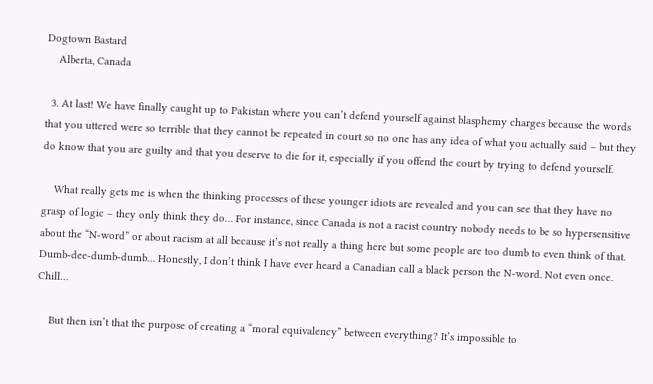Dogtown Bastard
    Alberta, Canada

  3. At last! We have finally caught up to Pakistan where you can’t defend yourself against blasphemy charges because the words that you uttered were so terrible that they cannot be repeated in court so no one has any idea of what you actually said – but they do know that you are guilty and that you deserve to die for it, especially if you offend the court by trying to defend yourself.

    What really gets me is when the thinking processes of these younger idiots are revealed and you can see that they have no grasp of logic – they only think they do… For instance, since Canada is not a racist country nobody needs to be so hypersensitive about the “N-word” or about racism at all because it’s not really a thing here but some people are too dumb to even think of that. Dumb-dee-dumb-dumb… Honestly, I don’t think I have ever heard a Canadian call a black person the N-word. Not even once. Chill…

    But then isn’t that the purpose of creating a “moral equivalency” between everything? It’s impossible to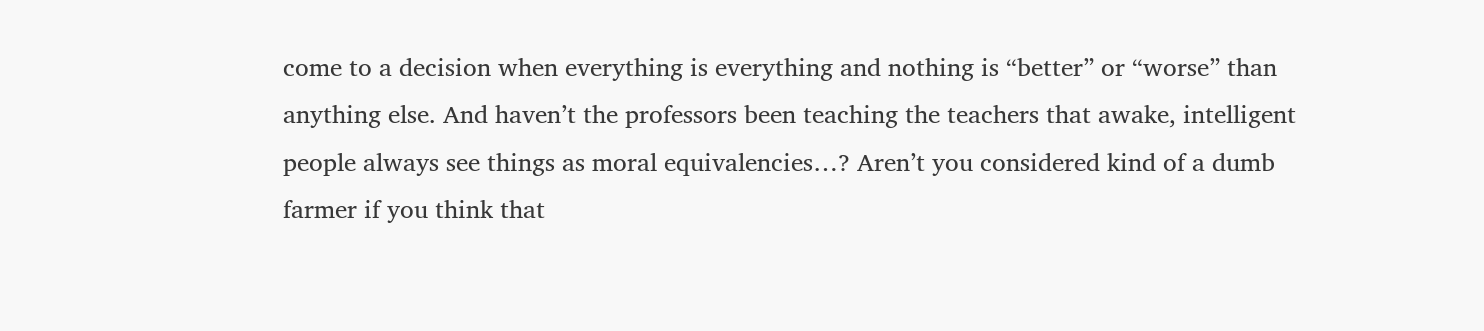come to a decision when everything is everything and nothing is “better” or “worse” than anything else. And haven’t the professors been teaching the teachers that awake, intelligent people always see things as moral equivalencies…? Aren’t you considered kind of a dumb farmer if you think that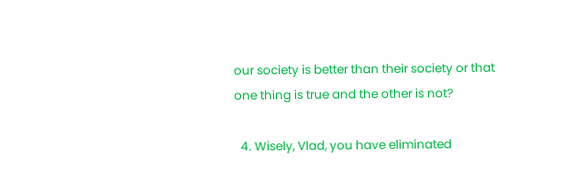our society is better than their society or that one thing is true and the other is not?

  4. Wisely, Vlad, you have eliminated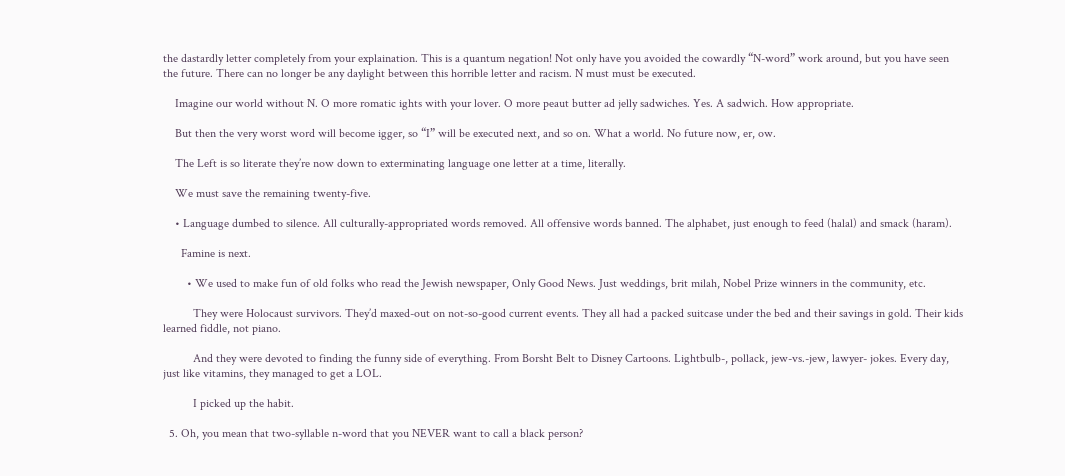the dastardly letter completely from your explaination. This is a quantum negation! Not only have you avoided the cowardly “N-word” work around, but you have seen the future. There can no longer be any daylight between this horrible letter and racism. N must must be executed.

    Imagine our world without N. O more romatic ights with your lover. O more peaut butter ad jelly sadwiches. Yes. A sadwich. How appropriate.

    But then the very worst word will become igger, so “I” will be executed next, and so on. What a world. No future now, er, ow.

    The Left is so literate they’re now down to exterminating language one letter at a time, literally.

    We must save the remaining twenty-five.

    • Language dumbed to silence. All culturally-appropriated words removed. All offensive words banned. The alphabet, just enough to feed (halal) and smack (haram).

      Famine is next.

        • We used to make fun of old folks who read the Jewish newspaper, Only Good News. Just weddings, brit milah, Nobel Prize winners in the community, etc.

          They were Holocaust survivors. They’d maxed-out on not-so-good current events. They all had a packed suitcase under the bed and their savings in gold. Their kids learned fiddle, not piano.

          And they were devoted to finding the funny side of everything. From Borsht Belt to Disney Cartoons. Lightbulb-, pollack, jew-vs.-jew, lawyer- jokes. Every day, just like vitamins, they managed to get a LOL.

          I picked up the habit.

  5. Oh, you mean that two-syllable n-word that you NEVER want to call a black person?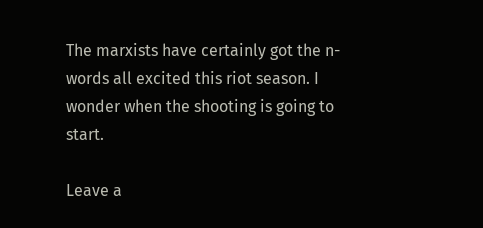The marxists have certainly got the n-words all excited this riot season. I wonder when the shooting is going to start.

Leave a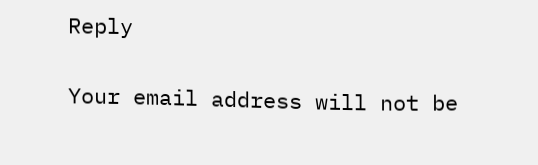Reply

Your email address will not be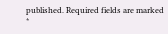published. Required fields are marked *